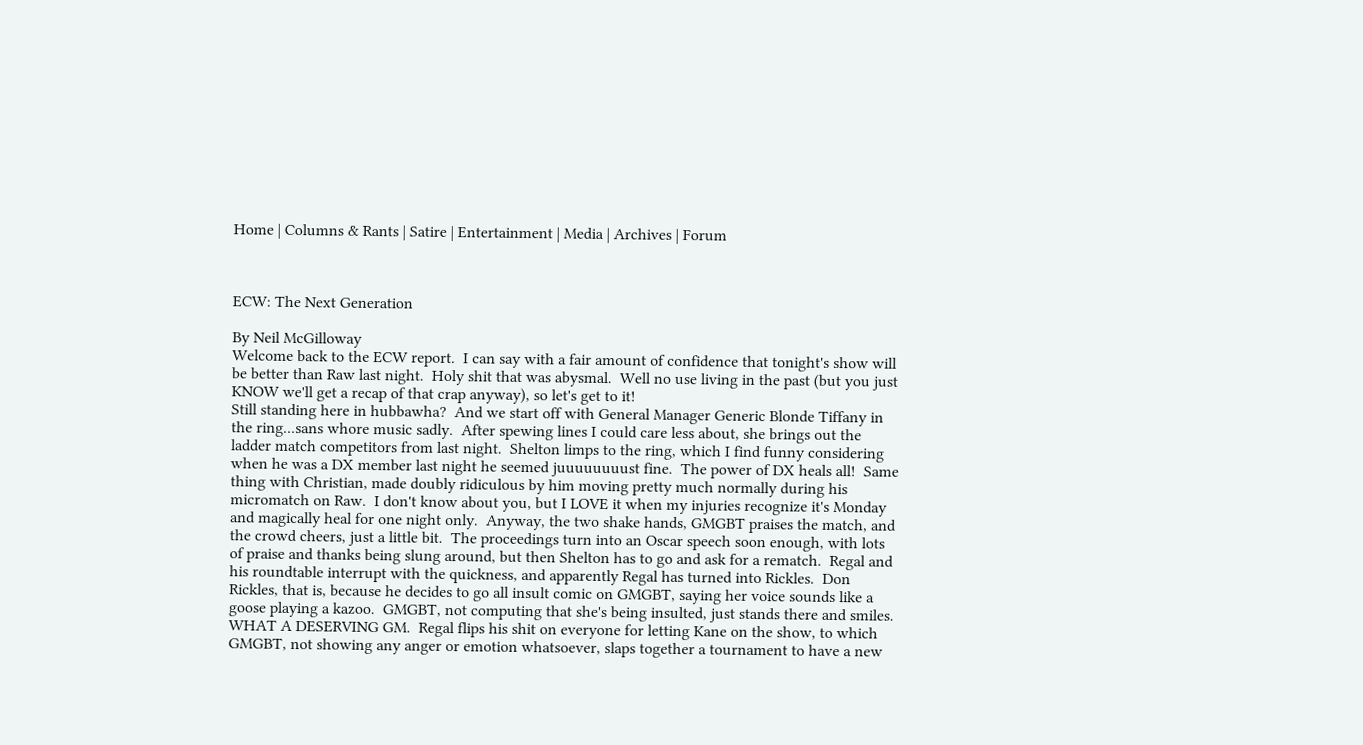Home | Columns & Rants | Satire | Entertainment | Media | Archives | Forum



ECW: The Next Generation

By Neil McGilloway
Welcome back to the ECW report.  I can say with a fair amount of confidence that tonight's show will be better than Raw last night.  Holy shit that was abysmal.  Well no use living in the past (but you just KNOW we'll get a recap of that crap anyway), so let's get to it!
Still standing here in hubbawha?  And we start off with General Manager Generic Blonde Tiffany in the ring...sans whore music sadly.  After spewing lines I could care less about, she brings out the ladder match competitors from last night.  Shelton limps to the ring, which I find funny considering when he was a DX member last night he seemed juuuuuuuust fine.  The power of DX heals all!  Same thing with Christian, made doubly ridiculous by him moving pretty much normally during his micromatch on Raw.  I don't know about you, but I LOVE it when my injuries recognize it's Monday and magically heal for one night only.  Anyway, the two shake hands, GMGBT praises the match, and the crowd cheers, just a little bit.  The proceedings turn into an Oscar speech soon enough, with lots of praise and thanks being slung around, but then Shelton has to go and ask for a rematch.  Regal and his roundtable interrupt with the quickness, and apparently Regal has turned into Rickles.  Don Rickles, that is, because he decides to go all insult comic on GMGBT, saying her voice sounds like a goose playing a kazoo.  GMGBT, not computing that she's being insulted, just stands there and smiles.  WHAT A DESERVING GM.  Regal flips his shit on everyone for letting Kane on the show, to which GMGBT, not showing any anger or emotion whatsoever, slaps together a tournament to have a new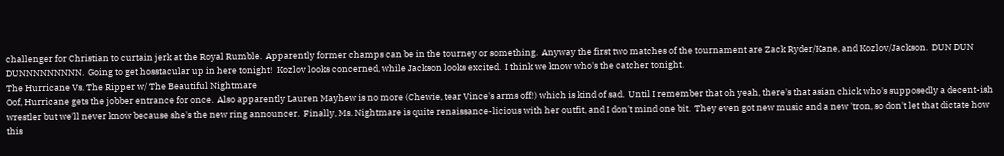challenger for Christian to curtain jerk at the Royal Rumble.  Apparently former champs can be in the tourney or something.  Anyway the first two matches of the tournament are Zack Ryder/Kane, and Kozlov/Jackson.  DUN DUN DUNNNNNNNNN.  Going to get hosstacular up in here tonight!  Kozlov looks concerned, while Jackson looks excited.  I think we know who's the catcher tonight.
The Hurricane Vs. The Ripper w/ The Beautiful Nightmare
Oof, Hurricane gets the jobber entrance for once.  Also apparently Lauren Mayhew is no more (Chewie, tear Vince's arms off!) which is kind of sad.  Until I remember that oh yeah, there's that asian chick who's supposedly a decent-ish wrestler but we'll never know because she's the new ring announcer.  Finally, Ms. Nightmare is quite renaissance-licious with her outfit, and I don't mind one bit.  They even got new music and a new 'tron, so don't let that dictate how this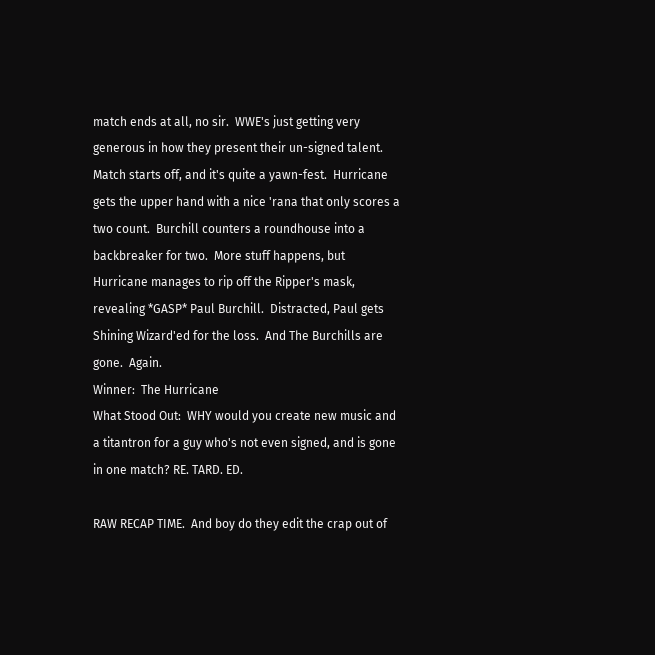match ends at all, no sir.  WWE's just getting very generous in how they present their un-signed talent.
Match starts off, and it's quite a yawn-fest.  Hurricane gets the upper hand with a nice 'rana that only scores a two count.  Burchill counters a roundhouse into a backbreaker for two.  More stuff happens, but Hurricane manages to rip off the Ripper's mask, revealing *GASP* Paul Burchill.  Distracted, Paul gets Shining Wizard'ed for the loss.  And The Burchills are gone.  Again.
Winner:  The Hurricane
What Stood Out:  WHY would you create new music and a titantron for a guy who's not even signed, and is gone in one match? RE. TARD. ED.

RAW RECAP TIME.  And boy do they edit the crap out of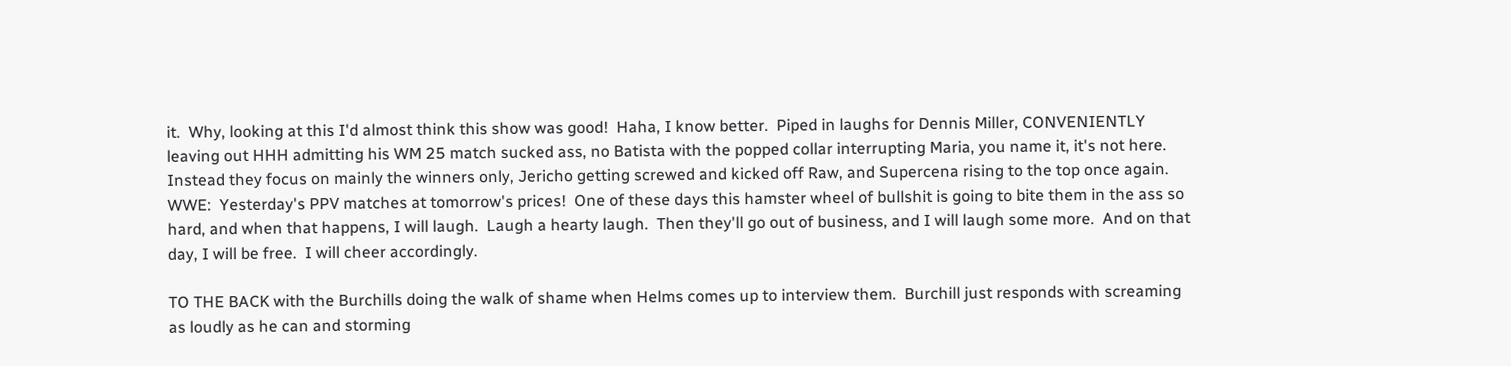it.  Why, looking at this I'd almost think this show was good!  Haha, I know better.  Piped in laughs for Dennis Miller, CONVENIENTLY leaving out HHH admitting his WM 25 match sucked ass, no Batista with the popped collar interrupting Maria, you name it, it's not here.  Instead they focus on mainly the winners only, Jericho getting screwed and kicked off Raw, and Supercena rising to the top once again.  WWE:  Yesterday's PPV matches at tomorrow's prices!  One of these days this hamster wheel of bullshit is going to bite them in the ass so hard, and when that happens, I will laugh.  Laugh a hearty laugh.  Then they'll go out of business, and I will laugh some more.  And on that day, I will be free.  I will cheer accordingly.

TO THE BACK with the Burchills doing the walk of shame when Helms comes up to interview them.  Burchill just responds with screaming as loudly as he can and storming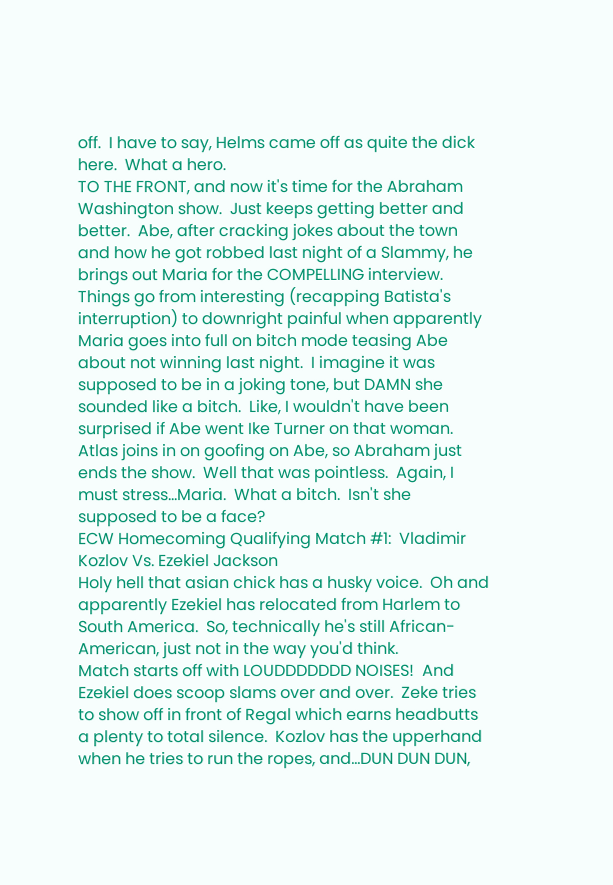off.  I have to say, Helms came off as quite the dick here.  What a hero.
TO THE FRONT, and now it's time for the Abraham Washington show.  Just keeps getting better and better.  Abe, after cracking jokes about the town and how he got robbed last night of a Slammy, he brings out Maria for the COMPELLING interview.  Things go from interesting (recapping Batista's interruption) to downright painful when apparently Maria goes into full on bitch mode teasing Abe about not winning last night.  I imagine it was supposed to be in a joking tone, but DAMN she sounded like a bitch.  Like, I wouldn't have been surprised if Abe went Ike Turner on that woman.  Atlas joins in on goofing on Abe, so Abraham just ends the show.  Well that was pointless.  Again, I must stress...Maria.  What a bitch.  Isn't she supposed to be a face?
ECW Homecoming Qualifying Match #1:  Vladimir Kozlov Vs. Ezekiel Jackson
Holy hell that asian chick has a husky voice.  Oh and apparently Ezekiel has relocated from Harlem to South America.  So, technically he's still African-American, just not in the way you'd think.
Match starts off with LOUDDDDDDD NOISES!  And Ezekiel does scoop slams over and over.  Zeke tries to show off in front of Regal which earns headbutts a plenty to total silence.  Kozlov has the upperhand when he tries to run the ropes, and...DUN DUN DUN,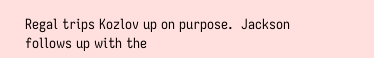Regal trips Kozlov up on purpose.  Jackson follows up with the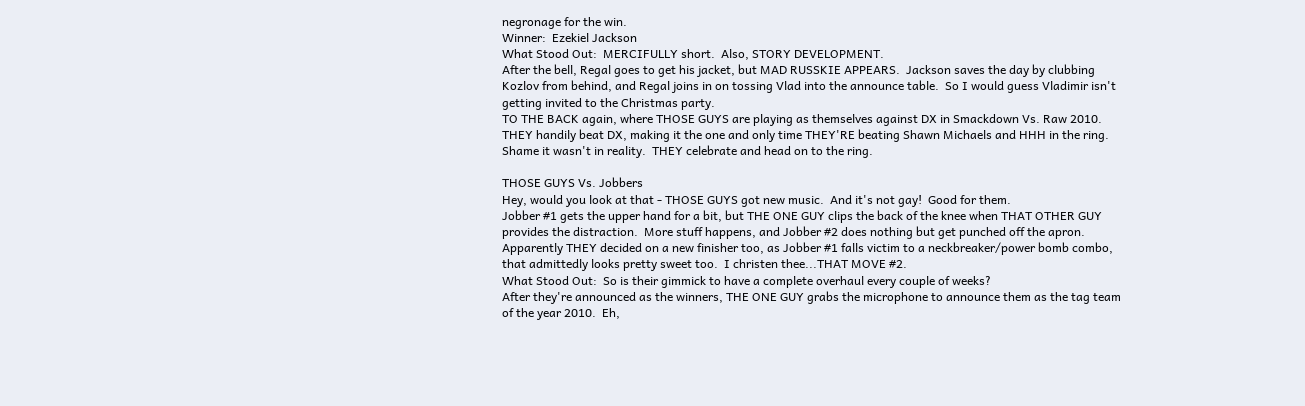negronage for the win.
Winner:  Ezekiel Jackson
What Stood Out:  MERCIFULLY short.  Also, STORY DEVELOPMENT.
After the bell, Regal goes to get his jacket, but MAD RUSSKIE APPEARS.  Jackson saves the day by clubbing Kozlov from behind, and Regal joins in on tossing Vlad into the announce table.  So I would guess Vladimir isn't getting invited to the Christmas party.
TO THE BACK again, where THOSE GUYS are playing as themselves against DX in Smackdown Vs. Raw 2010.  THEY handily beat DX, making it the one and only time THEY'RE beating Shawn Michaels and HHH in the ring.  Shame it wasn't in reality.  THEY celebrate and head on to the ring.

THOSE GUYS Vs. Jobbers
Hey, would you look at that - THOSE GUYS got new music.  And it's not gay!  Good for them.
Jobber #1 gets the upper hand for a bit, but THE ONE GUY clips the back of the knee when THAT OTHER GUY provides the distraction.  More stuff happens, and Jobber #2 does nothing but get punched off the apron.  Apparently THEY decided on a new finisher too, as Jobber #1 falls victim to a neckbreaker/power bomb combo, that admittedly looks pretty sweet too.  I christen thee...THAT MOVE #2.
What Stood Out:  So is their gimmick to have a complete overhaul every couple of weeks?
After they're announced as the winners, THE ONE GUY grabs the microphone to announce them as the tag team of the year 2010.  Eh,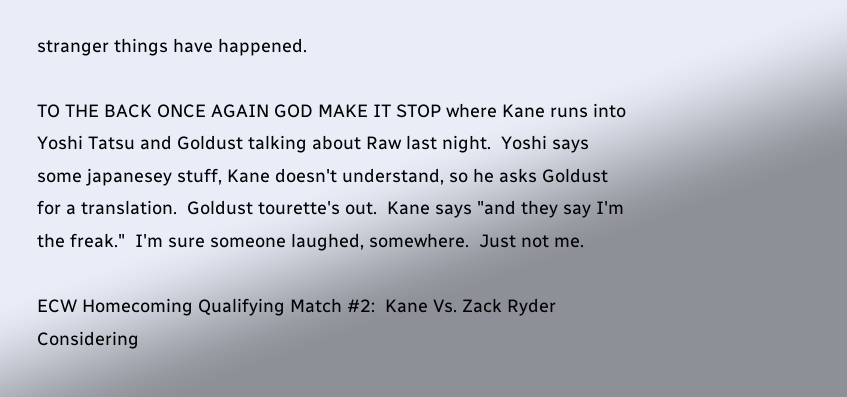stranger things have happened.

TO THE BACK ONCE AGAIN GOD MAKE IT STOP where Kane runs into Yoshi Tatsu and Goldust talking about Raw last night.  Yoshi says some japanesey stuff, Kane doesn't understand, so he asks Goldust for a translation.  Goldust tourette's out.  Kane says "and they say I'm the freak."  I'm sure someone laughed, somewhere.  Just not me.

ECW Homecoming Qualifying Match #2:  Kane Vs. Zack Ryder
Considering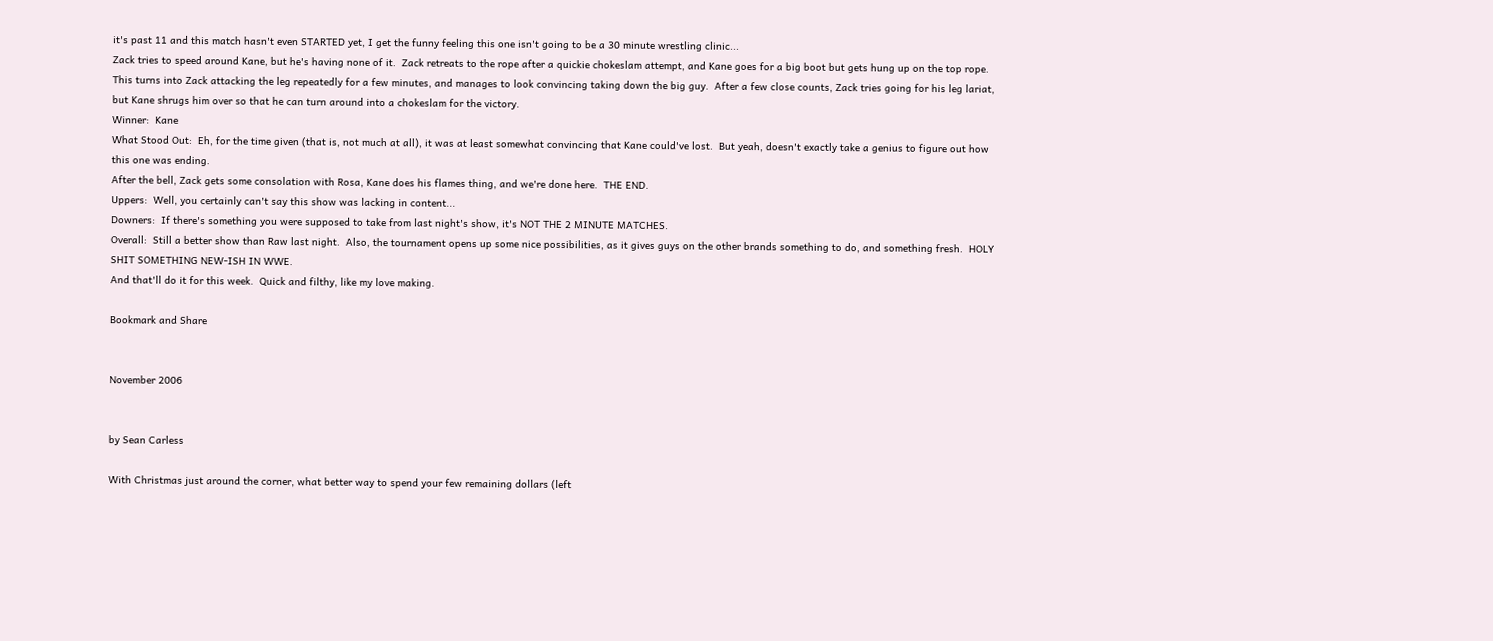it's past 11 and this match hasn't even STARTED yet, I get the funny feeling this one isn't going to be a 30 minute wrestling clinic...
Zack tries to speed around Kane, but he's having none of it.  Zack retreats to the rope after a quickie chokeslam attempt, and Kane goes for a big boot but gets hung up on the top rope.  This turns into Zack attacking the leg repeatedly for a few minutes, and manages to look convincing taking down the big guy.  After a few close counts, Zack tries going for his leg lariat, but Kane shrugs him over so that he can turn around into a chokeslam for the victory.
Winner:  Kane
What Stood Out:  Eh, for the time given (that is, not much at all), it was at least somewhat convincing that Kane could've lost.  But yeah, doesn't exactly take a genius to figure out how this one was ending.
After the bell, Zack gets some consolation with Rosa, Kane does his flames thing, and we're done here.  THE END.
Uppers:  Well, you certainly can't say this show was lacking in content...
Downers:  If there's something you were supposed to take from last night's show, it's NOT THE 2 MINUTE MATCHES.
Overall:  Still a better show than Raw last night.  Also, the tournament opens up some nice possibilities, as it gives guys on the other brands something to do, and something fresh.  HOLY SHIT SOMETHING NEW-ISH IN WWE.
And that'll do it for this week.  Quick and filthy, like my love making.

Bookmark and Share


November 2006


by Sean Carless

With Christmas just around the corner, what better way to spend your few remaining dollars (left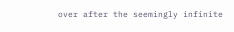over after the seemingly infinite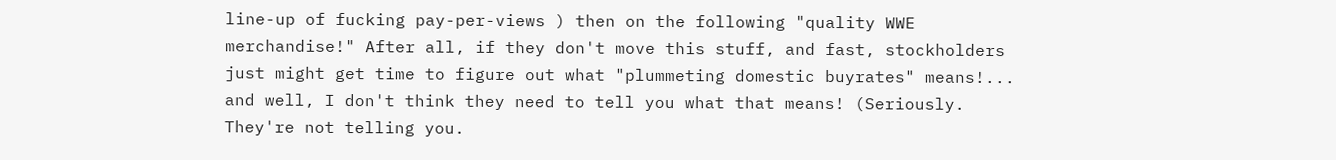line-up of fucking pay-per-views ) then on the following "quality WWE merchandise!" After all, if they don't move this stuff, and fast, stockholders just might get time to figure out what "plummeting domestic buyrates" means!... and well, I don't think they need to tell you what that means! (Seriously. They're not telling you.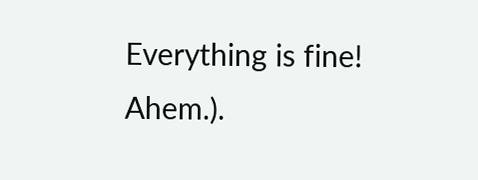Everything is fine! Ahem.).